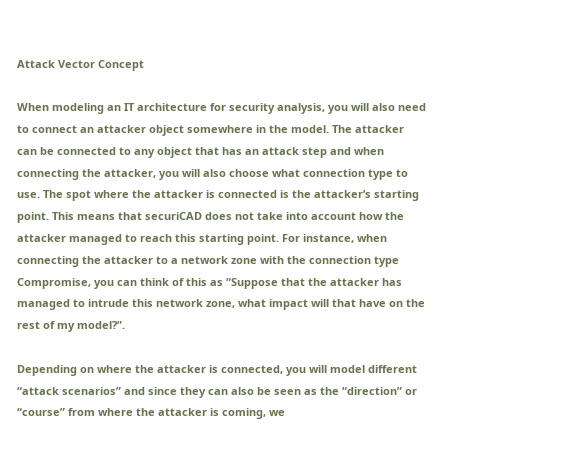Attack Vector Concept

When modeling an IT architecture for security analysis, you will also need to connect an attacker object somewhere in the model. The attacker can be connected to any object that has an attack step and when connecting the attacker, you will also choose what connection type to use. The spot where the attacker is connected is the attacker’s starting point. This means that securiCAD does not take into account how the attacker managed to reach this starting point. For instance, when connecting the attacker to a network zone with the connection type Compromise, you can think of this as “Suppose that the attacker has managed to intrude this network zone, what impact will that have on the rest of my model?”.

Depending on where the attacker is connected, you will model different “attack scenarios” and since they can also be seen as the “direction” or “course” from where the attacker is coming, we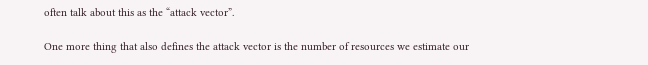often talk about this as the “attack vector”.

One more thing that also defines the attack vector is the number of resources we estimate our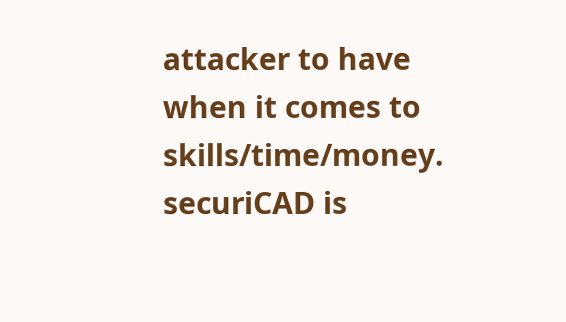attacker to have when it comes to skills/time/money. securiCAD is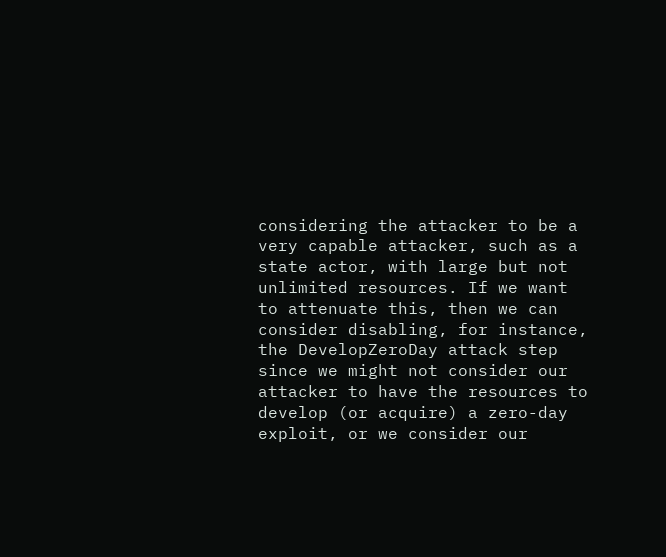considering the attacker to be a very capable attacker, such as a state actor, with large but not unlimited resources. If we want to attenuate this, then we can consider disabling, for instance, the DevelopZeroDay attack step since we might not consider our attacker to have the resources to develop (or acquire) a zero-day exploit, or we consider our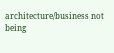architecture/business not being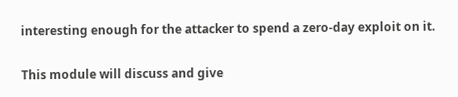interesting enough for the attacker to spend a zero-day exploit on it.

This module will discuss and give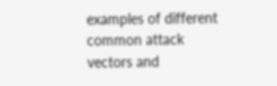examples of different common attack vectors and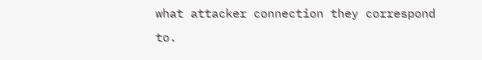what attacker connection they correspond to.